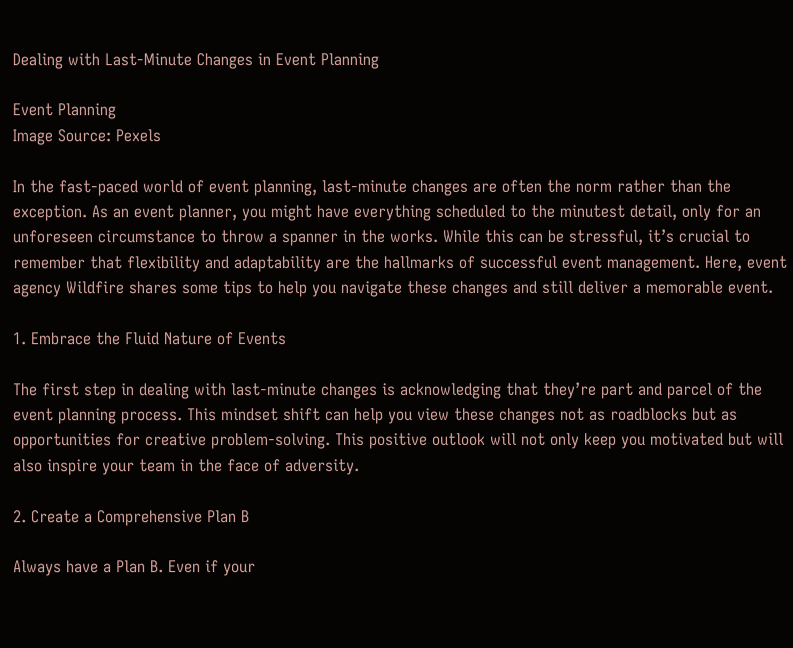Dealing with Last-Minute Changes in Event Planning

Event Planning
Image Source: Pexels

In the fast-paced world of event planning, last-minute changes are often the norm rather than the exception. As an event planner, you might have everything scheduled to the minutest detail, only for an unforeseen circumstance to throw a spanner in the works. While this can be stressful, it’s crucial to remember that flexibility and adaptability are the hallmarks of successful event management. Here, event agency Wildfire shares some tips to help you navigate these changes and still deliver a memorable event.

1. Embrace the Fluid Nature of Events

The first step in dealing with last-minute changes is acknowledging that they’re part and parcel of the event planning process. This mindset shift can help you view these changes not as roadblocks but as opportunities for creative problem-solving. This positive outlook will not only keep you motivated but will also inspire your team in the face of adversity.

2. Create a Comprehensive Plan B

Always have a Plan B. Even if your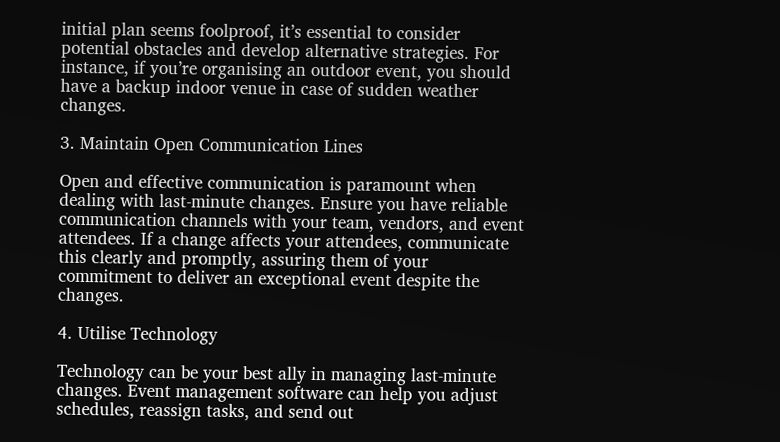initial plan seems foolproof, it’s essential to consider potential obstacles and develop alternative strategies. For instance, if you’re organising an outdoor event, you should have a backup indoor venue in case of sudden weather changes.

3. Maintain Open Communication Lines

Open and effective communication is paramount when dealing with last-minute changes. Ensure you have reliable communication channels with your team, vendors, and event attendees. If a change affects your attendees, communicate this clearly and promptly, assuring them of your commitment to deliver an exceptional event despite the changes.

4. Utilise Technology

Technology can be your best ally in managing last-minute changes. Event management software can help you adjust schedules, reassign tasks, and send out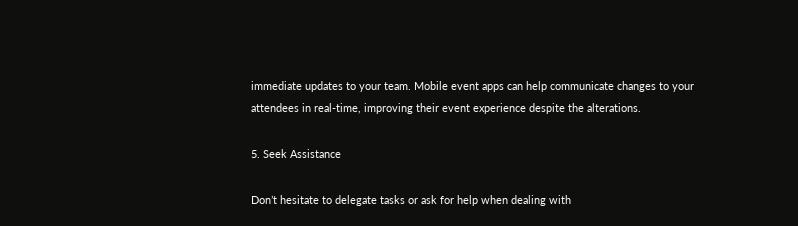immediate updates to your team. Mobile event apps can help communicate changes to your attendees in real-time, improving their event experience despite the alterations.

5. Seek Assistance

Don’t hesitate to delegate tasks or ask for help when dealing with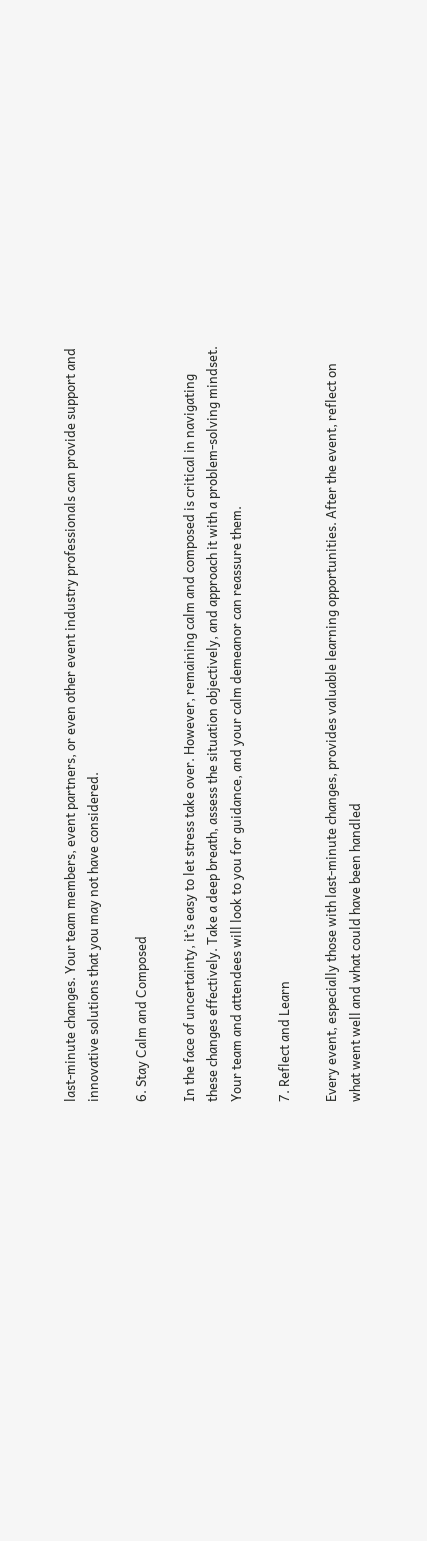last-minute changes. Your team members, event partners, or even other event industry professionals can provide support and innovative solutions that you may not have considered.

6. Stay Calm and Composed

In the face of uncertainty, it’s easy to let stress take over. However, remaining calm and composed is critical in navigating these changes effectively. Take a deep breath, assess the situation objectively, and approach it with a problem-solving mindset. Your team and attendees will look to you for guidance, and your calm demeanor can reassure them.

7. Reflect and Learn

Every event, especially those with last-minute changes, provides valuable learning opportunities. After the event, reflect on what went well and what could have been handled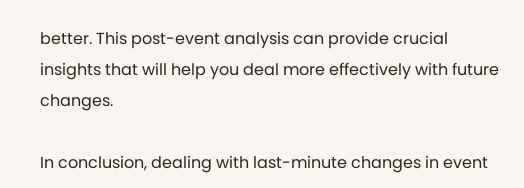better. This post-event analysis can provide crucial insights that will help you deal more effectively with future changes.

In conclusion, dealing with last-minute changes in event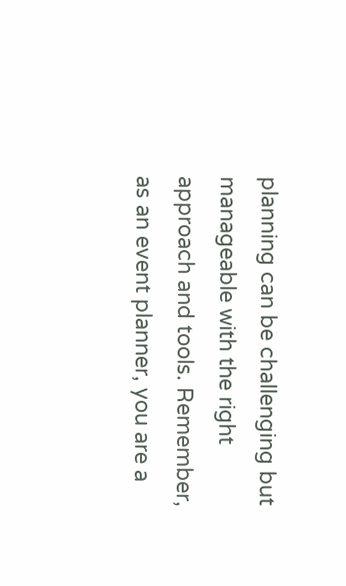planning can be challenging but manageable with the right approach and tools. Remember, as an event planner, you are a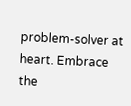problem-solver at heart. Embrace the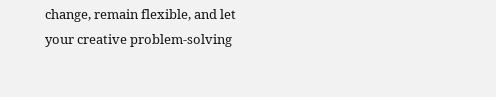change, remain flexible, and let your creative problem-solving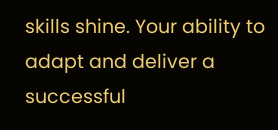skills shine. Your ability to adapt and deliver a successful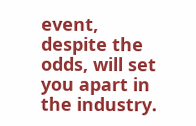event, despite the odds, will set you apart in the industry.